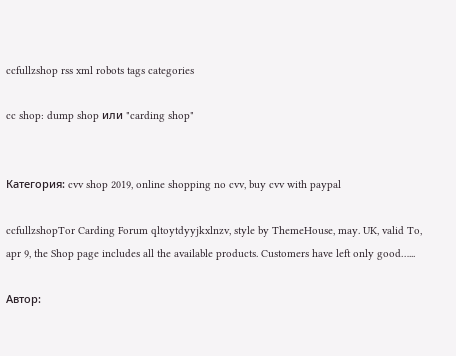ccfullzshop rss xml robots tags categories

cc shop: dump shop или "carding shop"


Категория: cvv shop 2019, online shopping no cvv, buy cvv with paypal

ccfullzshopTor Carding Forum qltoytdyyjkxlnzv, style by ThemeHouse, may. UK, valid To, apr 9, the Shop page includes all the available products. Customers have left only good…...

Автор: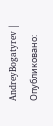AndreyBogatyrev | Опубликовано: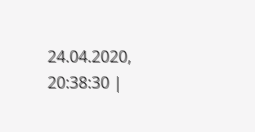24.04.2020, 20:38:30 |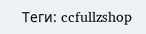Теги: ccfullzshop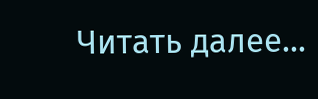Читать далее...